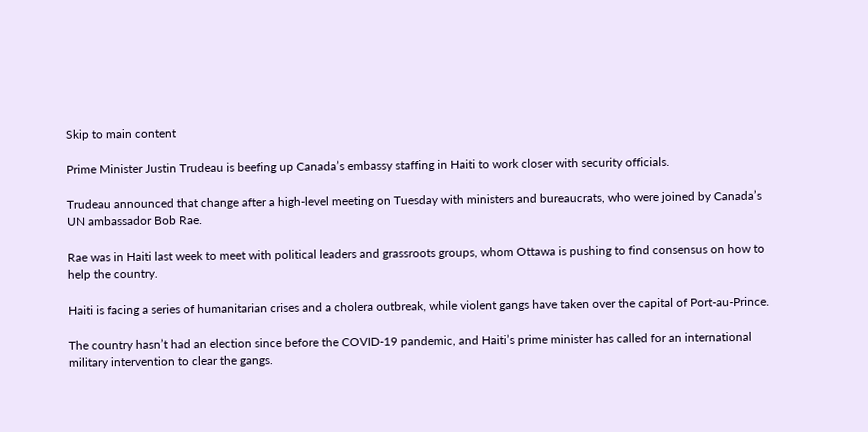Skip to main content

Prime Minister Justin Trudeau is beefing up Canada’s embassy staffing in Haiti to work closer with security officials.

Trudeau announced that change after a high-level meeting on Tuesday with ministers and bureaucrats, who were joined by Canada’s UN ambassador Bob Rae.

Rae was in Haiti last week to meet with political leaders and grassroots groups, whom Ottawa is pushing to find consensus on how to help the country.

Haiti is facing a series of humanitarian crises and a cholera outbreak, while violent gangs have taken over the capital of Port-au-Prince.

The country hasn’t had an election since before the COVID-19 pandemic, and Haiti’s prime minister has called for an international military intervention to clear the gangs.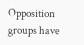Opposition groups have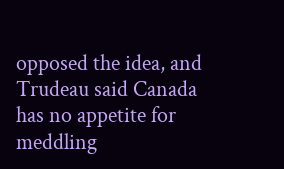opposed the idea, and Trudeau said Canada has no appetite for meddling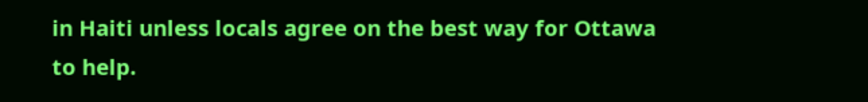in Haiti unless locals agree on the best way for Ottawa to help.